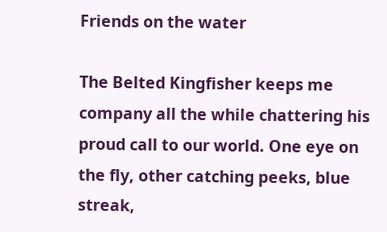Friends on the water

The Belted Kingfisher keeps me company all the while chattering his proud call to our world. One eye on the fly, other catching peeks, blue streak,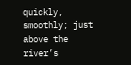quickly, smoothly; just above the river’s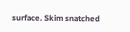surface. Skim snatched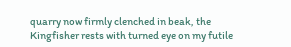quarry now firmly clenched in beak, the Kingfisher rests with turned eye on my futile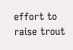effort to raise trout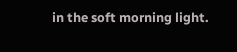in the soft morning light.